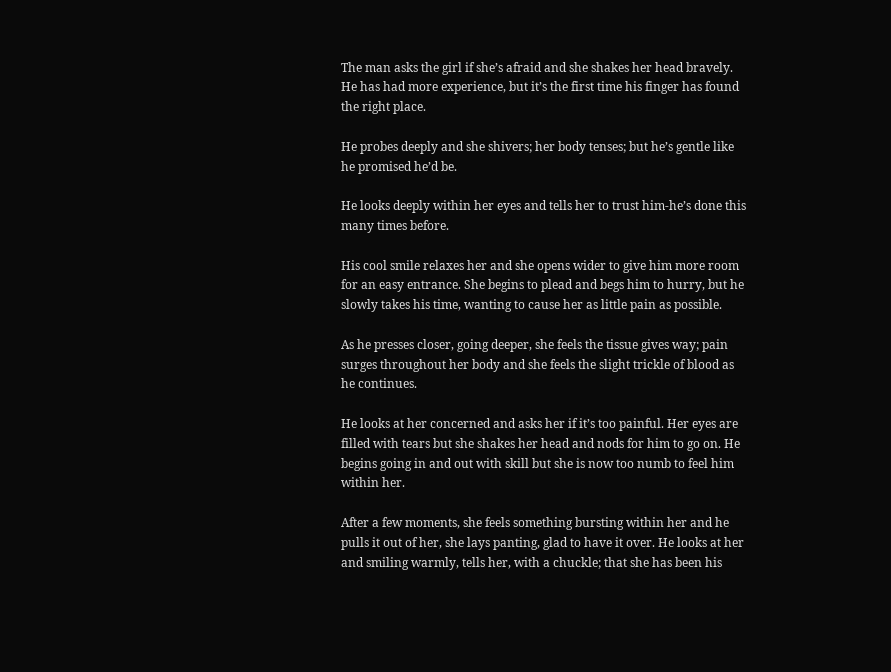The man asks the girl if she’s afraid and she shakes her head bravely. He has had more experience, but it’s the first time his finger has found the right place.

He probes deeply and she shivers; her body tenses; but he’s gentle like he promised he’d be.

He looks deeply within her eyes and tells her to trust him-he’s done this many times before.

His cool smile relaxes her and she opens wider to give him more room for an easy entrance. She begins to plead and begs him to hurry, but he slowly takes his time, wanting to cause her as little pain as possible.

As he presses closer, going deeper, she feels the tissue gives way; pain surges throughout her body and she feels the slight trickle of blood as he continues.

He looks at her concerned and asks her if it’s too painful. Her eyes are filled with tears but she shakes her head and nods for him to go on. He begins going in and out with skill but she is now too numb to feel him within her.

After a few moments, she feels something bursting within her and he pulls it out of her, she lays panting, glad to have it over. He looks at her and smiling warmly, tells her, with a chuckle; that she has been his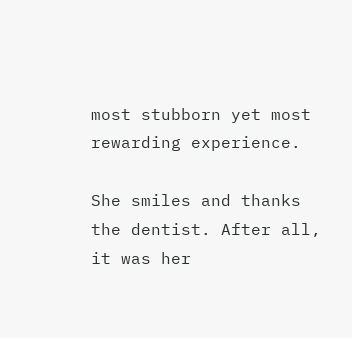most stubborn yet most rewarding experience.

She smiles and thanks the dentist. After all, it was her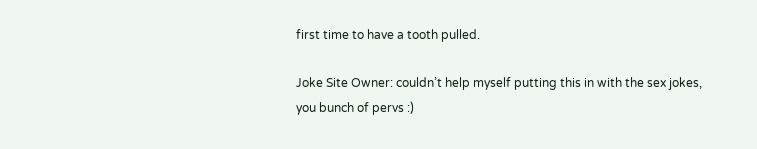first time to have a tooth pulled.

Joke Site Owner: couldn’t help myself putting this in with the sex jokes, you bunch of pervs :)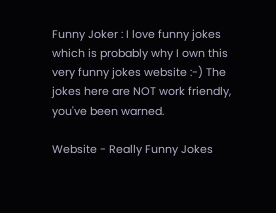Funny Joker : I love funny jokes which is probably why I own this very funny jokes website :-) The jokes here are NOT work friendly, you've been warned.

Website - Really Funny Jokes